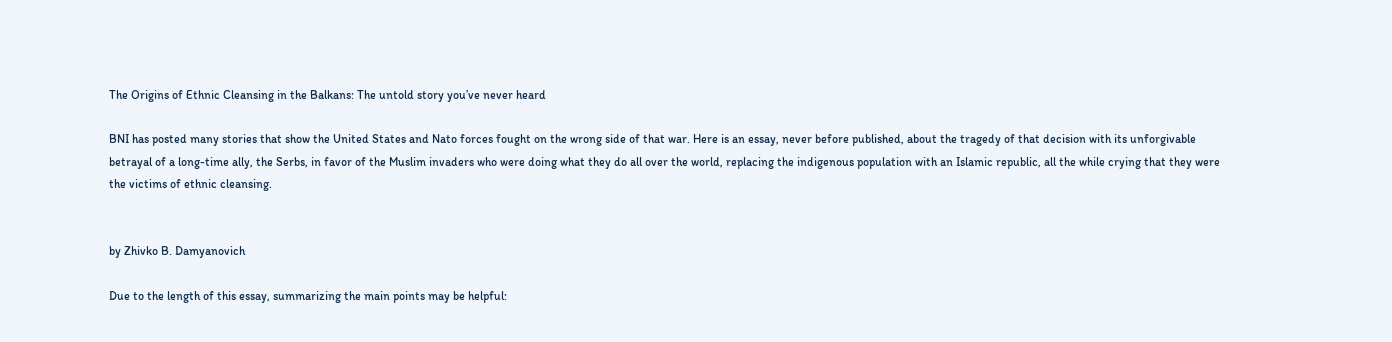The Origins of Ethnic Cleansing in the Balkans: The untold story you’ve never heard

BNI has posted many stories that show the United States and Nato forces fought on the wrong side of that war. Here is an essay, never before published, about the tragedy of that decision with its unforgivable betrayal of a long-time ally, the Serbs, in favor of the Muslim invaders who were doing what they do all over the world, replacing the indigenous population with an Islamic republic, all the while crying that they were the victims of ethnic cleansing.


by Zhivko B. Damyanovich

Due to the length of this essay, summarizing the main points may be helpful: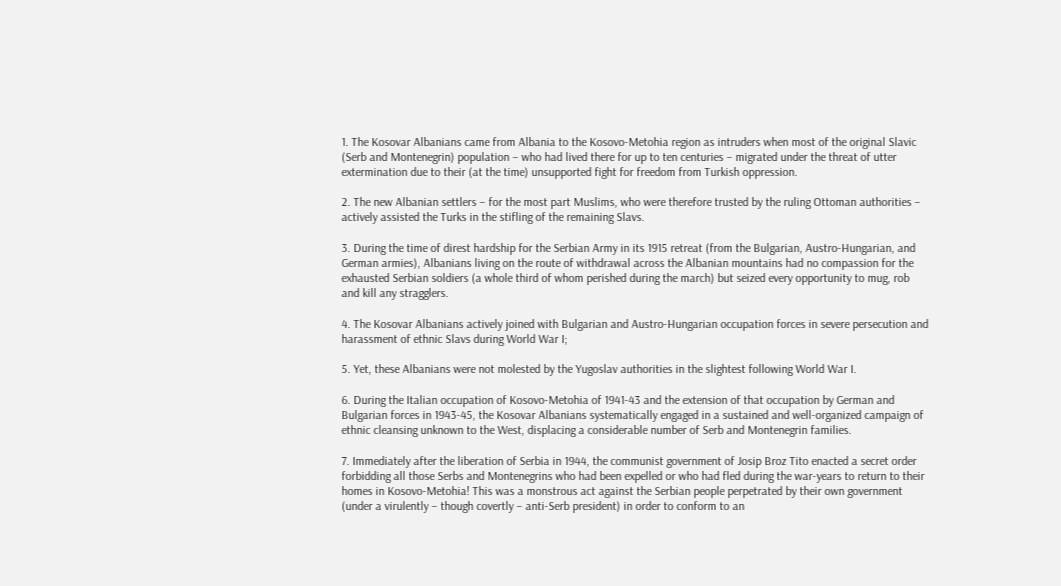1. The Kosovar Albanians came from Albania to the Kosovo-Metohia region as intruders when most of the original Slavic (Serb and Montenegrin) population – who had lived there for up to ten centuries – migrated under the threat of utter extermination due to their (at the time) unsupported fight for freedom from Turkish oppression.

2. The new Albanian settlers – for the most part Muslims, who were therefore trusted by the ruling Ottoman authorities – actively assisted the Turks in the stifling of the remaining Slavs.

3. During the time of direst hardship for the Serbian Army in its 1915 retreat (from the Bulgarian, Austro-Hungarian, and German armies), Albanians living on the route of withdrawal across the Albanian mountains had no compassion for the exhausted Serbian soldiers (a whole third of whom perished during the march) but seized every opportunity to mug, rob and kill any stragglers.

4. The Kosovar Albanians actively joined with Bulgarian and Austro-Hungarian occupation forces in severe persecution and harassment of ethnic Slavs during World War I;

5. Yet, these Albanians were not molested by the Yugoslav authorities in the slightest following World War I.

6. During the Italian occupation of Kosovo-Metohia of 1941-43 and the extension of that occupation by German and Bulgarian forces in 1943-45, the Kosovar Albanians systematically engaged in a sustained and well-organized campaign of ethnic cleansing unknown to the West, displacing a considerable number of Serb and Montenegrin families.

7. Immediately after the liberation of Serbia in 1944, the communist government of Josip Broz Tito enacted a secret order forbidding all those Serbs and Montenegrins who had been expelled or who had fled during the war-years to return to their homes in Kosovo-Metohia! This was a monstrous act against the Serbian people perpetrated by their own government (under a virulently – though covertly – anti-Serb president) in order to conform to an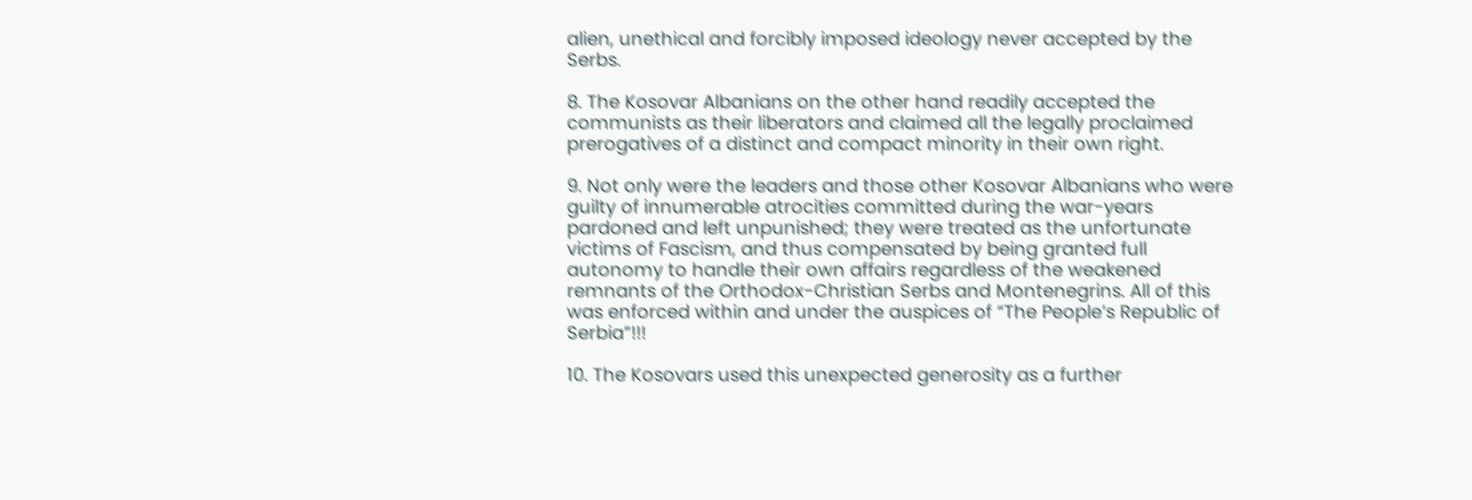alien, unethical and forcibly imposed ideology never accepted by the Serbs.

8. The Kosovar Albanians on the other hand readily accepted the communists as their liberators and claimed all the legally proclaimed prerogatives of a distinct and compact minority in their own right.

9. Not only were the leaders and those other Kosovar Albanians who were guilty of innumerable atrocities committed during the war-years pardoned and left unpunished; they were treated as the unfortunate victims of Fascism, and thus compensated by being granted full autonomy to handle their own affairs regardless of the weakened remnants of the Orthodox-Christian Serbs and Montenegrins. All of this was enforced within and under the auspices of “The People’s Republic of Serbia”!!!

10. The Kosovars used this unexpected generosity as a further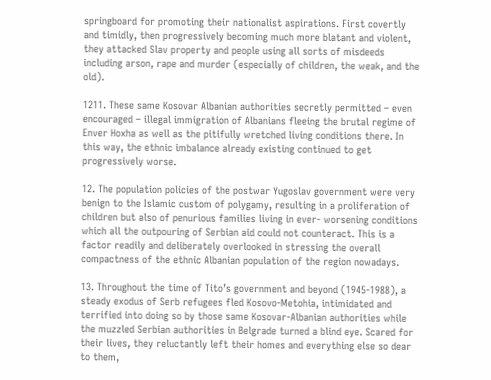springboard for promoting their nationalist aspirations. First covertly and timidly, then progressively becoming much more blatant and violent, they attacked Slav property and people using all sorts of misdeeds including arson, rape and murder (especially of children, the weak, and the old).

1211. These same Kosovar Albanian authorities secretly permitted – even encouraged – illegal immigration of Albanians fleeing the brutal regime of Enver Hoxha as well as the pitifully wretched living conditions there. In this way, the ethnic imbalance already existing continued to get progressively worse.

12. The population policies of the postwar Yugoslav government were very benign to the Islamic custom of polygamy, resulting in a proliferation of children but also of penurious families living in ever- worsening conditions which all the outpouring of Serbian aid could not counteract. This is a factor readily and deliberately overlooked in stressing the overall compactness of the ethnic Albanian population of the region nowadays.

13. Throughout the time of Tito’s government and beyond (1945-1988), a steady exodus of Serb refugees fled Kosovo-Metohia, intimidated and terrified into doing so by those same Kosovar-Albanian authorities while the muzzled Serbian authorities in Belgrade turned a blind eye. Scared for their lives, they reluctantly left their homes and everything else so dear to them,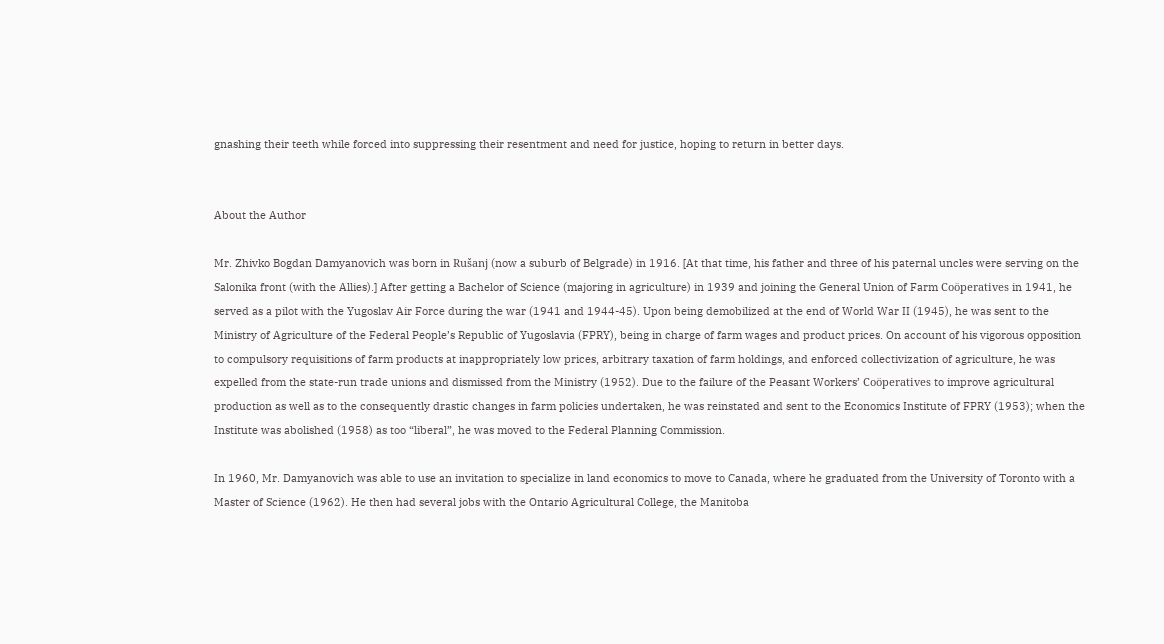gnashing their teeth while forced into suppressing their resentment and need for justice, hoping to return in better days.


About the Author

Mr. Zhivko Bogdan Damyanovich was born in Rušanj (now a suburb of Belgrade) in 1916. [At that time, his father and three of his paternal uncles were serving on the Salonika front (with the Allies).] After getting a Bachelor of Science (majoring in agriculture) in 1939 and joining the General Union of Farm Coöperatives in 1941, he served as a pilot with the Yugoslav Air Force during the war (1941 and 1944-45). Upon being demobilized at the end of World War II (1945), he was sent to the Ministry of Agriculture of the Federal People’s Republic of Yugoslavia (FPRY), being in charge of farm wages and product prices. On account of his vigorous opposition to compulsory requisitions of farm products at inappropriately low prices, arbitrary taxation of farm holdings, and enforced collectivization of agriculture, he was expelled from the state-run trade unions and dismissed from the Ministry (1952). Due to the failure of the Peasant Workers’ Coöperatives to improve agricultural production as well as to the consequently drastic changes in farm policies undertaken, he was reinstated and sent to the Economics Institute of FPRY (1953); when the Institute was abolished (1958) as too “liberal”, he was moved to the Federal Planning Commission.

In 1960, Mr. Damyanovich was able to use an invitation to specialize in land economics to move to Canada, where he graduated from the University of Toronto with a Master of Science (1962). He then had several jobs with the Ontario Agricultural College, the Manitoba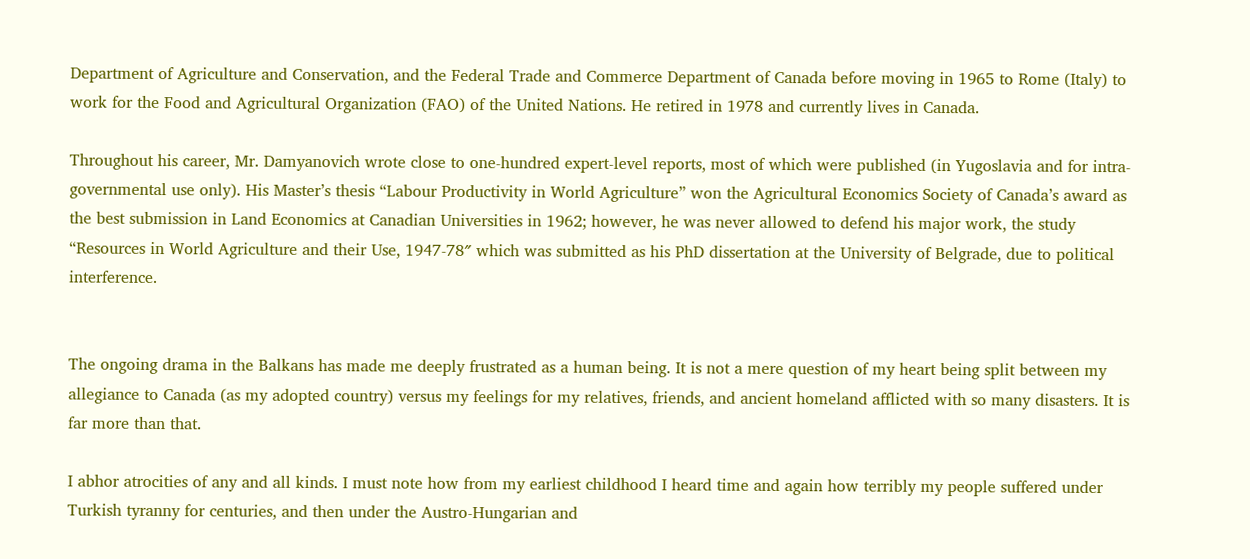Department of Agriculture and Conservation, and the Federal Trade and Commerce Department of Canada before moving in 1965 to Rome (Italy) to work for the Food and Agricultural Organization (FAO) of the United Nations. He retired in 1978 and currently lives in Canada.

Throughout his career, Mr. Damyanovich wrote close to one-hundred expert-level reports, most of which were published (in Yugoslavia and for intra-governmental use only). His Master’s thesis “Labour Productivity in World Agriculture” won the Agricultural Economics Society of Canada’s award as the best submission in Land Economics at Canadian Universities in 1962; however, he was never allowed to defend his major work, the study “Resources in World Agriculture and their Use, 1947-78″ which was submitted as his PhD dissertation at the University of Belgrade, due to political interference.


The ongoing drama in the Balkans has made me deeply frustrated as a human being. It is not a mere question of my heart being split between my allegiance to Canada (as my adopted country) versus my feelings for my relatives, friends, and ancient homeland afflicted with so many disasters. It is far more than that.

I abhor atrocities of any and all kinds. I must note how from my earliest childhood I heard time and again how terribly my people suffered under Turkish tyranny for centuries, and then under the Austro-Hungarian and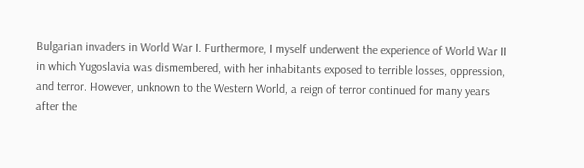Bulgarian invaders in World War I. Furthermore, I myself underwent the experience of World War II in which Yugoslavia was dismembered, with her inhabitants exposed to terrible losses, oppression, and terror. However, unknown to the Western World, a reign of terror continued for many years after the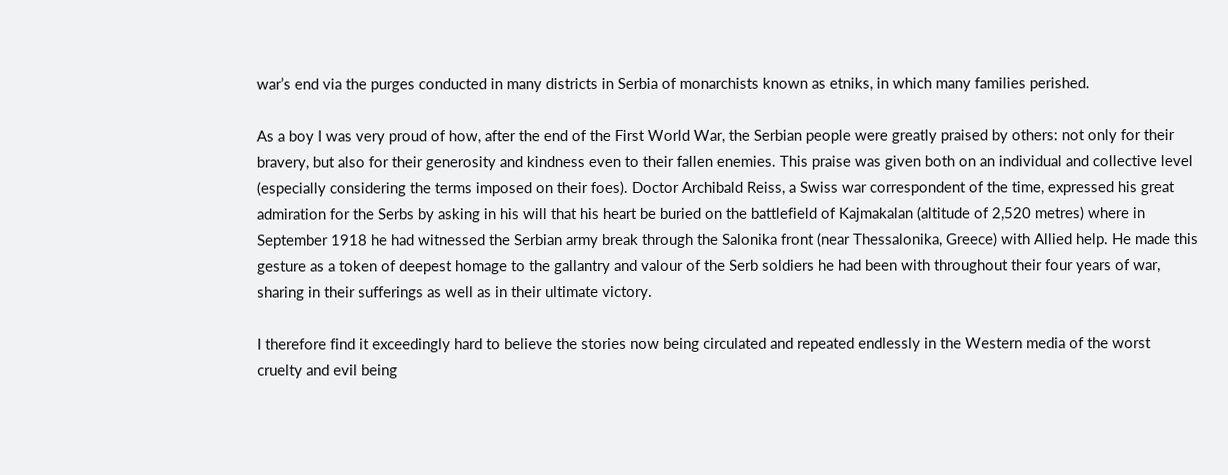war’s end via the purges conducted in many districts in Serbia of monarchists known as etniks, in which many families perished.

As a boy I was very proud of how, after the end of the First World War, the Serbian people were greatly praised by others: not only for their bravery, but also for their generosity and kindness even to their fallen enemies. This praise was given both on an individual and collective level (especially considering the terms imposed on their foes). Doctor Archibald Reiss, a Swiss war correspondent of the time, expressed his great admiration for the Serbs by asking in his will that his heart be buried on the battlefield of Kajmakalan (altitude of 2,520 metres) where in September 1918 he had witnessed the Serbian army break through the Salonika front (near Thessalonika, Greece) with Allied help. He made this gesture as a token of deepest homage to the gallantry and valour of the Serb soldiers he had been with throughout their four years of war, sharing in their sufferings as well as in their ultimate victory.

I therefore find it exceedingly hard to believe the stories now being circulated and repeated endlessly in the Western media of the worst cruelty and evil being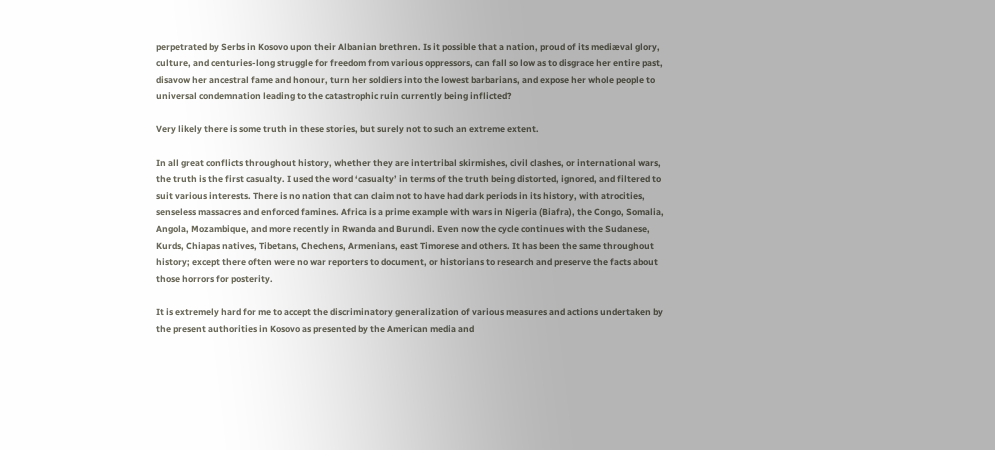perpetrated by Serbs in Kosovo upon their Albanian brethren. Is it possible that a nation, proud of its mediæval glory, culture, and centuries-long struggle for freedom from various oppressors, can fall so low as to disgrace her entire past, disavow her ancestral fame and honour, turn her soldiers into the lowest barbarians, and expose her whole people to universal condemnation leading to the catastrophic ruin currently being inflicted?

Very likely there is some truth in these stories, but surely not to such an extreme extent.

In all great conflicts throughout history, whether they are intertribal skirmishes, civil clashes, or international wars, the truth is the first casualty. I used the word ‘casualty’ in terms of the truth being distorted, ignored, and filtered to suit various interests. There is no nation that can claim not to have had dark periods in its history, with atrocities, senseless massacres and enforced famines. Africa is a prime example with wars in Nigeria (Biafra), the Congo, Somalia, Angola, Mozambique, and more recently in Rwanda and Burundi. Even now the cycle continues with the Sudanese, Kurds, Chiapas natives, Tibetans, Chechens, Armenians, east Timorese and others. It has been the same throughout history; except there often were no war reporters to document, or historians to research and preserve the facts about those horrors for posterity.

It is extremely hard for me to accept the discriminatory generalization of various measures and actions undertaken by the present authorities in Kosovo as presented by the American media and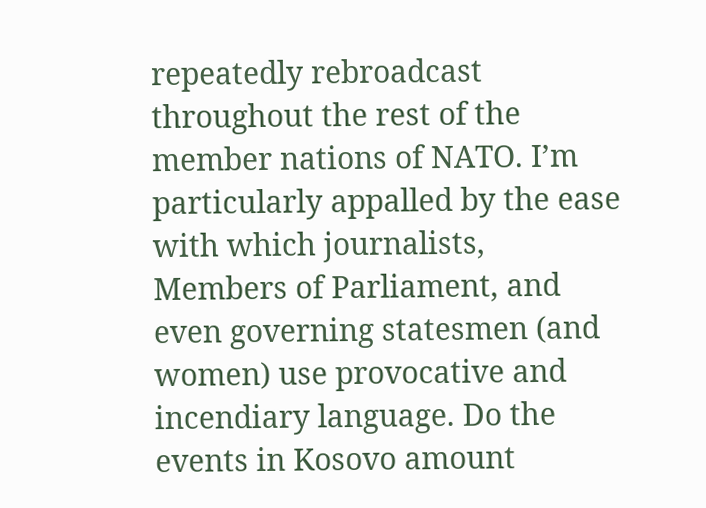repeatedly rebroadcast throughout the rest of the member nations of NATO. I’m particularly appalled by the ease with which journalists, Members of Parliament, and even governing statesmen (and women) use provocative and incendiary language. Do the events in Kosovo amount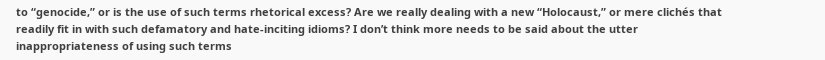to “genocide,” or is the use of such terms rhetorical excess? Are we really dealing with a new “Holocaust,” or mere clichés that readily fit in with such defamatory and hate-inciting idioms? I don’t think more needs to be said about the utter inappropriateness of using such terms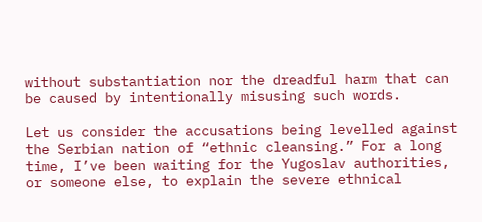without substantiation nor the dreadful harm that can be caused by intentionally misusing such words.

Let us consider the accusations being levelled against the Serbian nation of “ethnic cleansing.” For a long time, I’ve been waiting for the Yugoslav authorities, or someone else, to explain the severe ethnical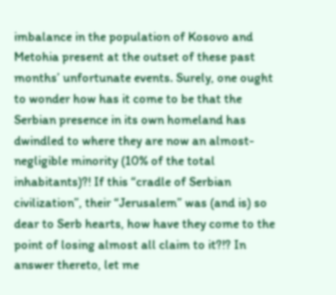imbalance in the population of Kosovo and Metohia present at the outset of these past months’ unfortunate events. Surely, one ought to wonder how has it come to be that the Serbian presence in its own homeland has dwindled to where they are now an almost-negligible minority (10% of the total inhabitants)?! If this “cradle of Serbian civilization”, their “Jerusalem” was (and is) so dear to Serb hearts, how have they come to the point of losing almost all claim to it?!? In answer thereto, let me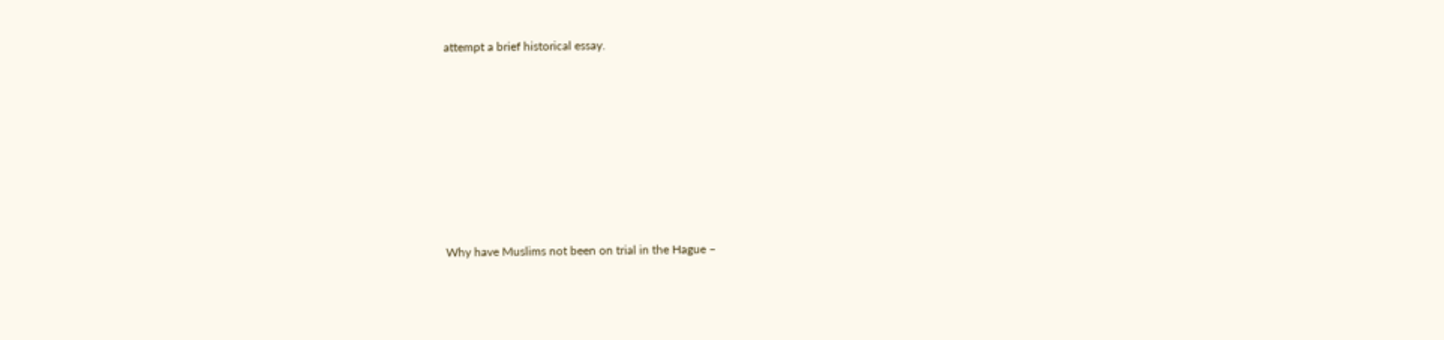attempt a brief historical essay.








Why have Muslims not been on trial in the Hague –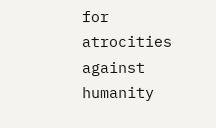for atrocities against humanity